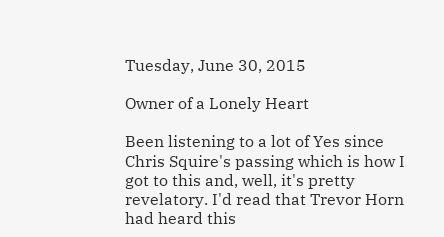Tuesday, June 30, 2015

Owner of a Lonely Heart

Been listening to a lot of Yes since Chris Squire's passing which is how I got to this and, well, it's pretty revelatory. I'd read that Trevor Horn had heard this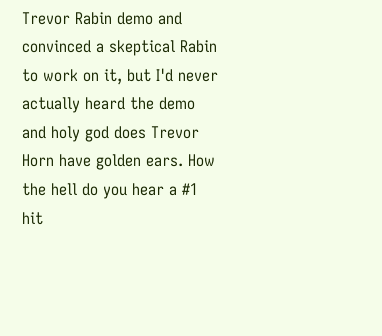Trevor Rabin demo and convinced a skeptical Rabin to work on it, but I'd never actually heard the demo and holy god does Trevor Horn have golden ears. How the hell do you hear a #1 hit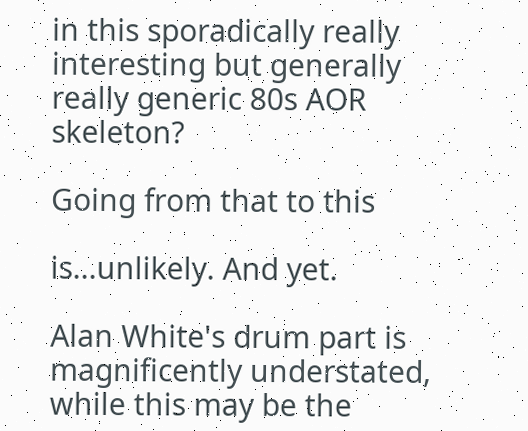in this sporadically really interesting but generally really generic 80s AOR skeleton?

Going from that to this

is...unlikely. And yet.

Alan White's drum part is magnificently understated, while this may be the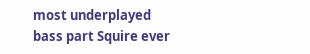most underplayed bass part Squire ever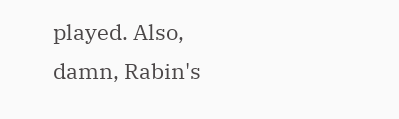played. Also, damn, Rabin's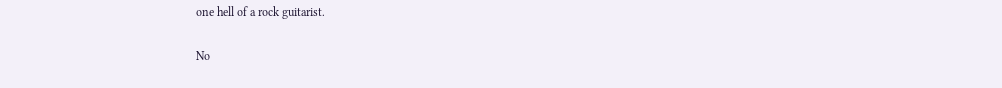one hell of a rock guitarist.

No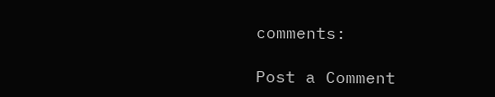comments:

Post a Comment